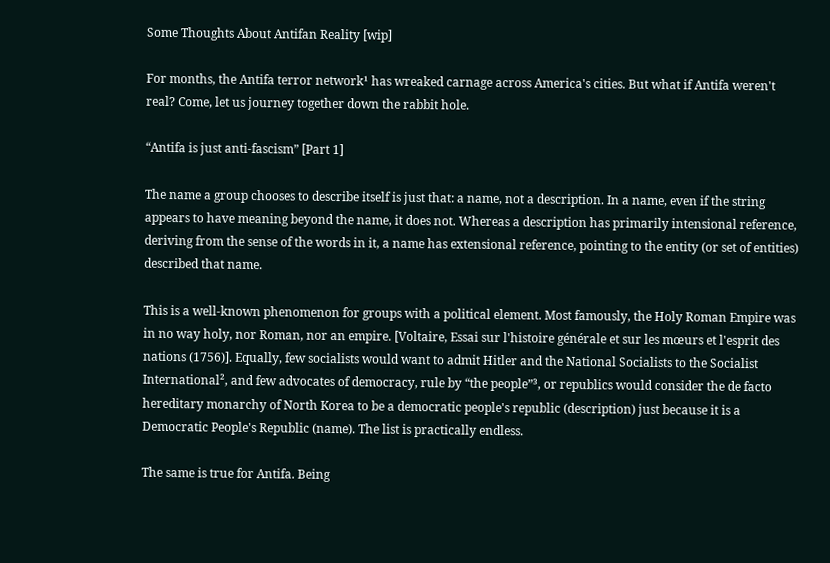Some Thoughts About Antifan Reality [wip]

For months, the Antifa terror network¹ has wreaked carnage across America's cities. But what if Antifa weren't real? Come, let us journey together down the rabbit hole.

“Antifa is just anti-fascism” [Part 1]

The name a group chooses to describe itself is just that: a name, not a description. In a name, even if the string appears to have meaning beyond the name, it does not. Whereas a description has primarily intensional reference, deriving from the sense of the words in it, a name has extensional reference, pointing to the entity (or set of entities) described that name.

This is a well-known phenomenon for groups with a political element. Most famously, the Holy Roman Empire was in no way holy, nor Roman, nor an empire. [Voltaire, Essai sur l'histoire générale et sur les mœurs et l'esprit des nations (1756)]. Equally, few socialists would want to admit Hitler and the National Socialists to the Socialist International², and few advocates of democracy, rule by “the people”³, or republics would consider the de facto hereditary monarchy of North Korea to be a democratic people's republic (description) just because it is a Democratic People's Republic (name). The list is practically endless.

The same is true for Antifa. Being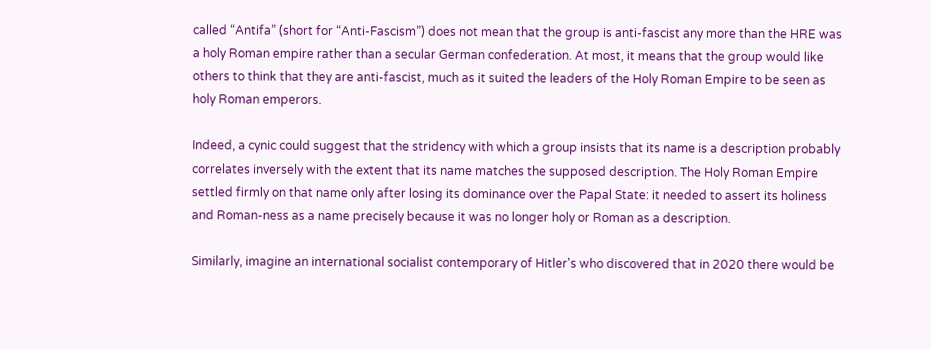called “Antifa” (short for “Anti-Fascism”) does not mean that the group is anti-fascist any more than the HRE was a holy Roman empire rather than a secular German confederation. At most, it means that the group would like others to think that they are anti-fascist, much as it suited the leaders of the Holy Roman Empire to be seen as holy Roman emperors.

Indeed, a cynic could suggest that the stridency with which a group insists that its name is a description probably correlates inversely with the extent that its name matches the supposed description. The Holy Roman Empire settled firmly on that name only after losing its dominance over the Papal State: it needed to assert its holiness and Roman-ness as a name precisely because it was no longer holy or Roman as a description.

Similarly, imagine an international socialist contemporary of Hitler's who discovered that in 2020 there would be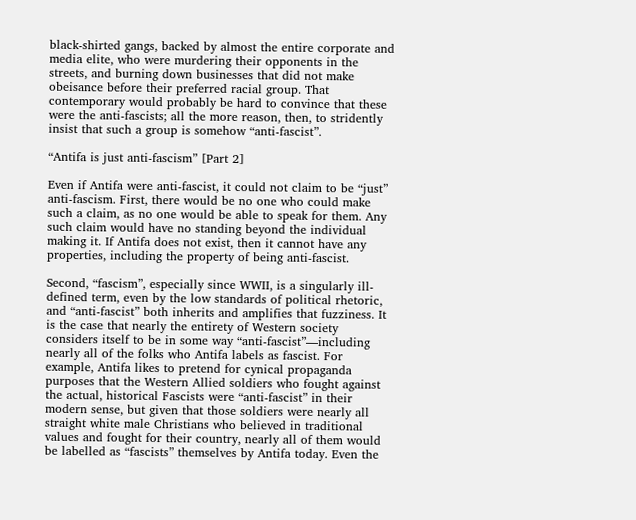black-shirted gangs, backed by almost the entire corporate and media elite, who were murdering their opponents in the streets, and burning down businesses that did not make obeisance before their preferred racial group. That contemporary would probably be hard to convince that these were the anti-fascists; all the more reason, then, to stridently insist that such a group is somehow “anti-fascist”.

“Antifa is just anti-fascism” [Part 2]

Even if Antifa were anti-fascist, it could not claim to be “just” anti-fascism. First, there would be no one who could make such a claim, as no one would be able to speak for them. Any such claim would have no standing beyond the individual making it. If Antifa does not exist, then it cannot have any properties, including the property of being anti-fascist.

Second, “fascism”, especially since WWII, is a singularly ill-defined term, even by the low standards of political rhetoric, and “anti-fascist” both inherits and amplifies that fuzziness. It is the case that nearly the entirety of Western society considers itself to be in some way “anti-fascist”—including nearly all of the folks who Antifa labels as fascist. For example, Antifa likes to pretend for cynical propaganda purposes that the Western Allied soldiers who fought against the actual, historical Fascists were “anti-fascist” in their modern sense, but given that those soldiers were nearly all straight white male Christians who believed in traditional values and fought for their country, nearly all of them would be labelled as “fascists” themselves by Antifa today. Even the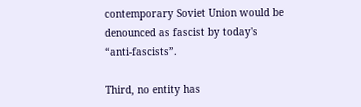contemporary Soviet Union would be denounced as fascist by today's “anti-fascists”.

Third, no entity has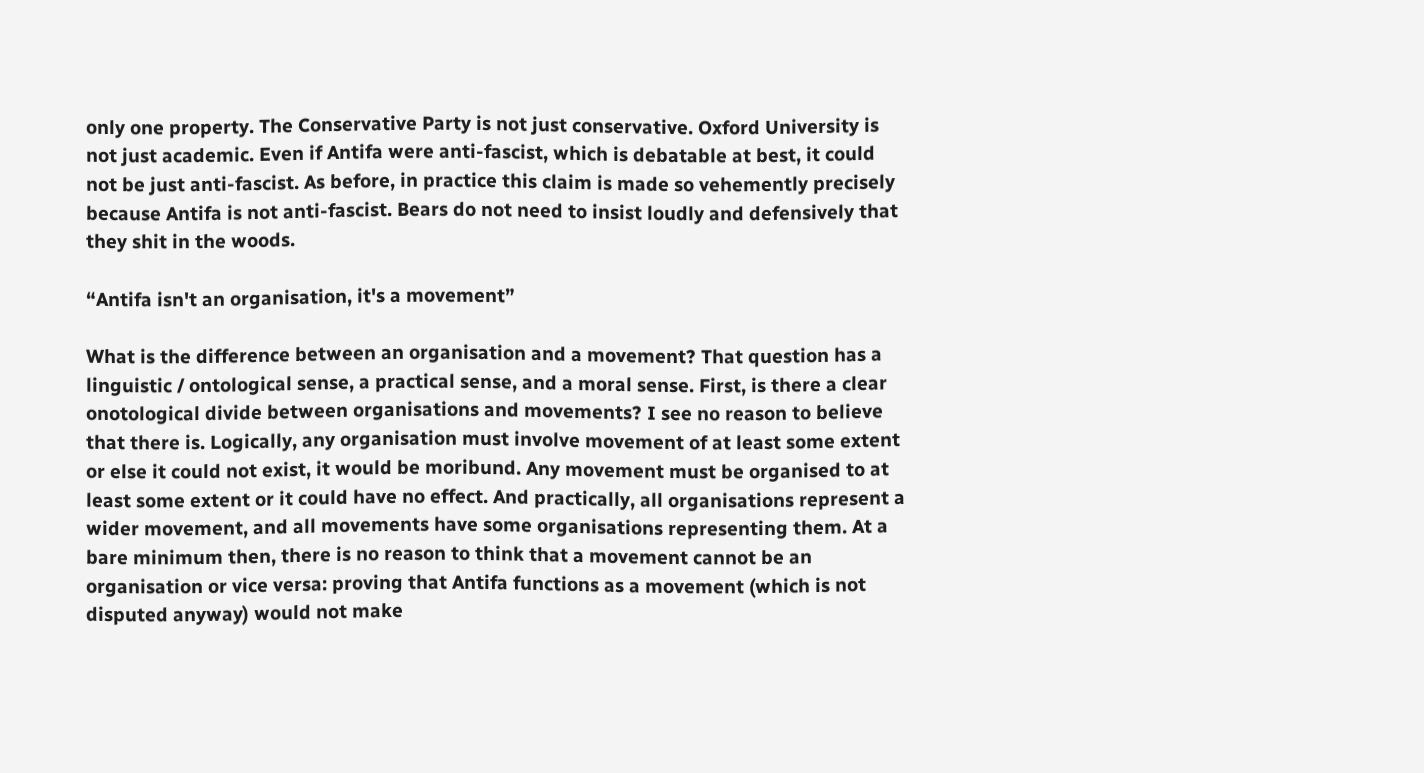only one property. The Conservative Party is not just conservative. Oxford University is not just academic. Even if Antifa were anti-fascist, which is debatable at best, it could not be just anti-fascist. As before, in practice this claim is made so vehemently precisely because Antifa is not anti-fascist. Bears do not need to insist loudly and defensively that they shit in the woods.

“Antifa isn't an organisation, it's a movement”

What is the difference between an organisation and a movement? That question has a linguistic / ontological sense, a practical sense, and a moral sense. First, is there a clear onotological divide between organisations and movements? I see no reason to believe that there is. Logically, any organisation must involve movement of at least some extent or else it could not exist, it would be moribund. Any movement must be organised to at least some extent or it could have no effect. And practically, all organisations represent a wider movement, and all movements have some organisations representing them. At a bare minimum then, there is no reason to think that a movement cannot be an organisation or vice versa: proving that Antifa functions as a movement (which is not disputed anyway) would not make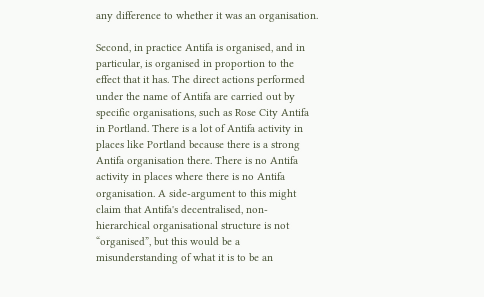any difference to whether it was an organisation.

Second, in practice Antifa is organised, and in particular, is organised in proportion to the effect that it has. The direct actions performed under the name of Antifa are carried out by specific organisations, such as Rose City Antifa in Portland. There is a lot of Antifa activity in places like Portland because there is a strong Antifa organisation there. There is no Antifa activity in places where there is no Antifa organisation. A side-argument to this might claim that Antifa's decentralised, non-hierarchical organisational structure is not “organised”, but this would be a misunderstanding of what it is to be an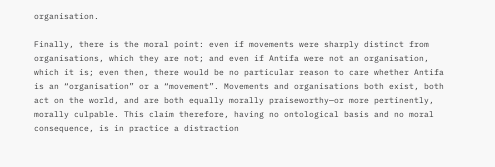organisation.

Finally, there is the moral point: even if movements were sharply distinct from organisations, which they are not; and even if Antifa were not an organisation, which it is; even then, there would be no particular reason to care whether Antifa is an “organisation” or a “movement”. Movements and organisations both exist, both act on the world, and are both equally morally praiseworthy—or more pertinently, morally culpable. This claim therefore, having no ontological basis and no moral consequence, is in practice a distraction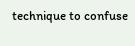technique to confuse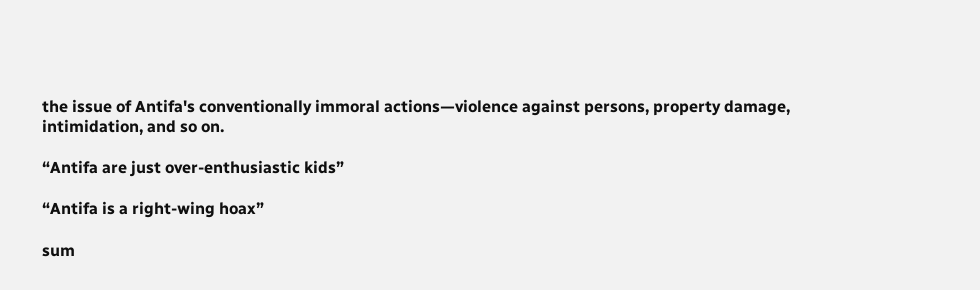the issue of Antifa's conventionally immoral actions—violence against persons, property damage, intimidation, and so on.

“Antifa are just over-enthusiastic kids”

“Antifa is a right-wing hoax”

sum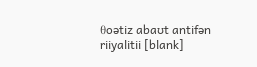θoətiz abaʊt antifən riiyalitii [blank]